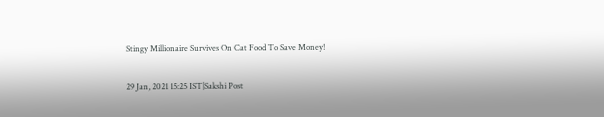Stingy Millionaire Survives On Cat Food To Save Money!

29 Jan, 2021 15:25 IST|Sakshi Post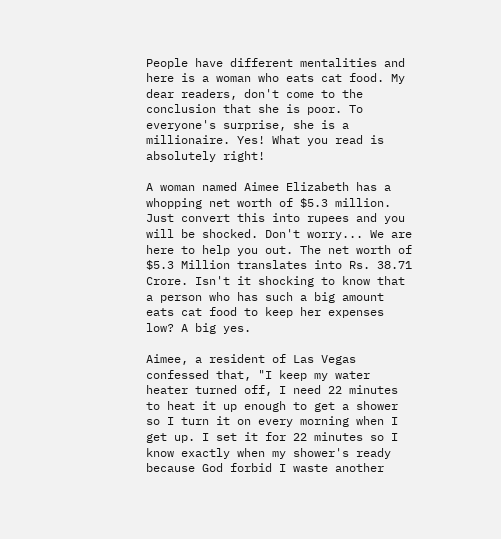People have different mentalities and here is a woman who eats cat food. My dear readers, don't come to the conclusion that she is poor. To everyone's surprise, she is a millionaire. Yes! What you read is absolutely right!

A woman named Aimee Elizabeth has a whopping net worth of $5.3 million. Just convert this into rupees and you will be shocked. Don't worry... We are here to help you out. The net worth of $5.3 Million translates into Rs. 38.71 Crore. Isn't it shocking to know that a person who has such a big amount eats cat food to keep her expenses low? A big yes.

Aimee, a resident of Las Vegas confessed that, "I keep my water heater turned off, I need 22 minutes to heat it up enough to get a shower so I turn it on every morning when I get up. I set it for 22 minutes so I know exactly when my shower's ready because God forbid I waste another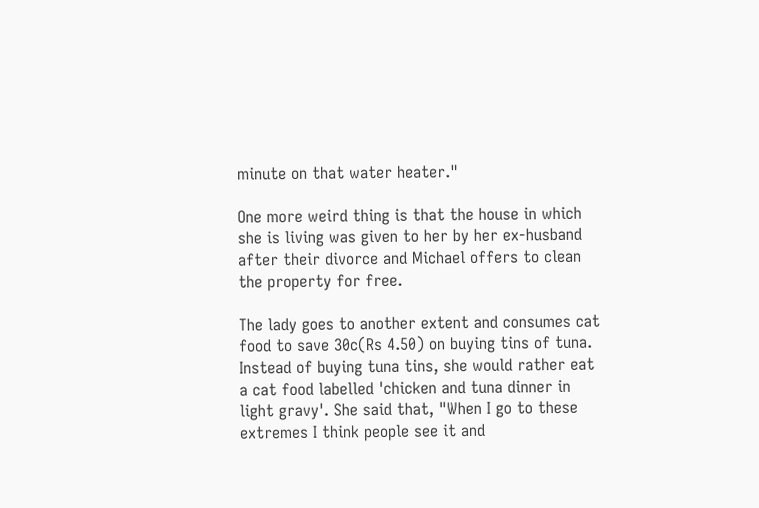minute on that water heater."

One more weird thing is that the house in which she is living was given to her by her ex-husband after their divorce and Michael offers to clean the property for free.

The lady goes to another extent and consumes cat food to save 30c(Rs 4.50) on buying tins of tuna. Instead of buying tuna tins, she would rather eat a cat food labelled 'chicken and tuna dinner in light gravy'. She said that, "When I go to these extremes I think people see it and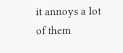it annoys a lot of them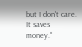but I don't care. It saves money."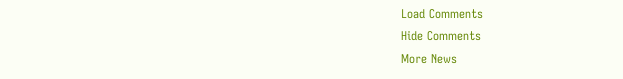Load Comments
Hide Comments
More News